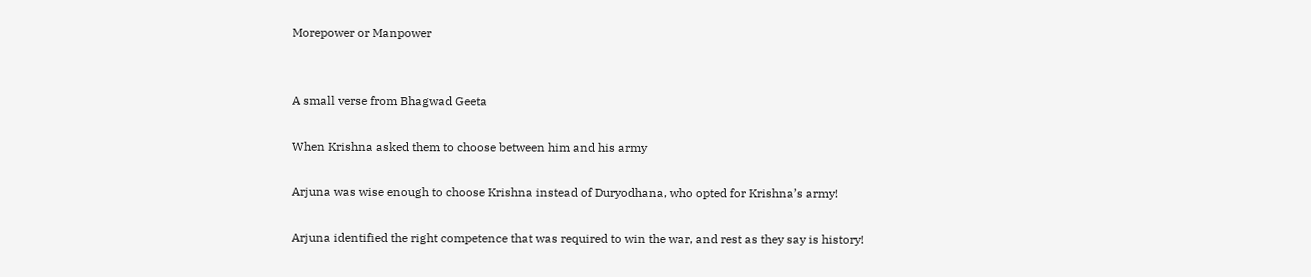Morepower or Manpower


A small verse from Bhagwad Geeta

When Krishna asked them to choose between him and his army

Arjuna was wise enough to choose Krishna instead of Duryodhana, who opted for Krishna’s army!

Arjuna identified the right competence that was required to win the war, and rest as they say is history!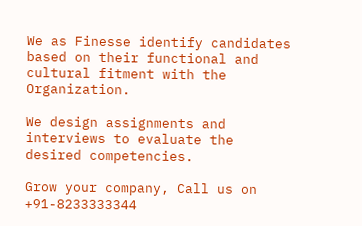We as Finesse identify candidates based on their functional and cultural fitment with the Organization.

We design assignments and interviews to evaluate the desired competencies.

Grow your company, Call us on +91-8233333344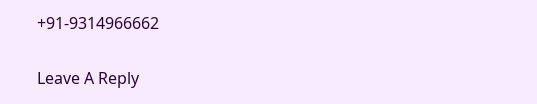+91-9314966662

Leave A Reply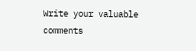Write your valuable comments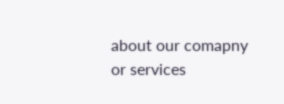about our comapny or services